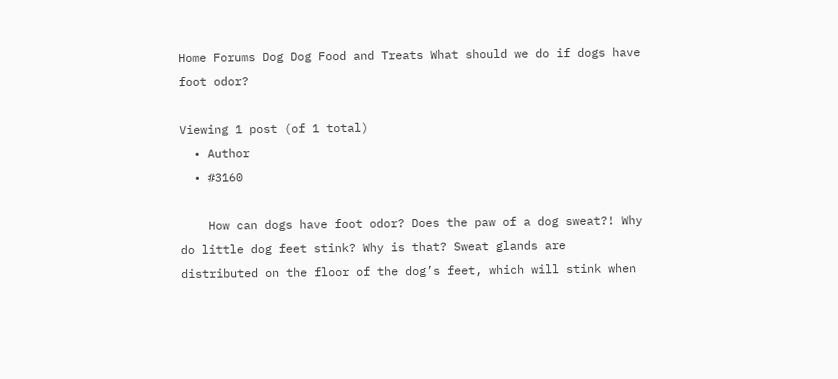Home Forums Dog Dog Food and Treats What should we do if dogs have foot odor?

Viewing 1 post (of 1 total)
  • Author
  • #3160

    How can dogs have foot odor? Does the paw of a dog sweat?! Why do little dog feet stink? Why is that? Sweat glands are distributed on the floor of the dog’s feet, which will stink when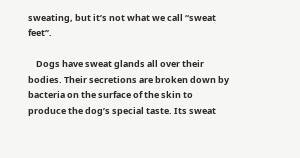sweating, but it’s not what we call “sweat feet”.

    Dogs have sweat glands all over their bodies. Their secretions are broken down by bacteria on the surface of the skin to produce the dog’s special taste. Its sweat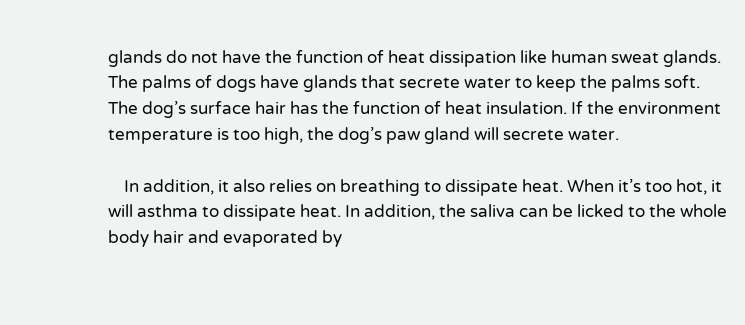glands do not have the function of heat dissipation like human sweat glands. The palms of dogs have glands that secrete water to keep the palms soft. The dog’s surface hair has the function of heat insulation. If the environment temperature is too high, the dog’s paw gland will secrete water.

    In addition, it also relies on breathing to dissipate heat. When it’s too hot, it will asthma to dissipate heat. In addition, the saliva can be licked to the whole body hair and evaporated by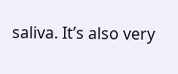saliva. It’s also very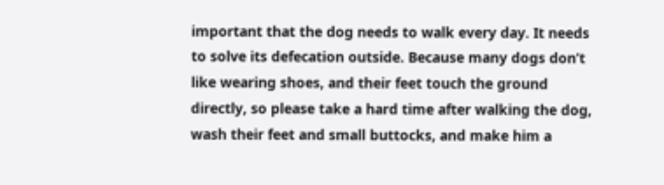important that the dog needs to walk every day. It needs to solve its defecation outside. Because many dogs don’t like wearing shoes, and their feet touch the ground directly, so please take a hard time after walking the dog, wash their feet and small buttocks, and make him a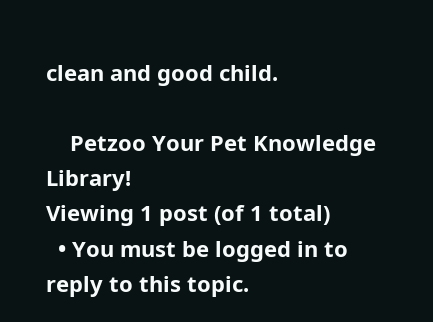clean and good child.

    Petzoo Your Pet Knowledge Library!
Viewing 1 post (of 1 total)
  • You must be logged in to reply to this topic.